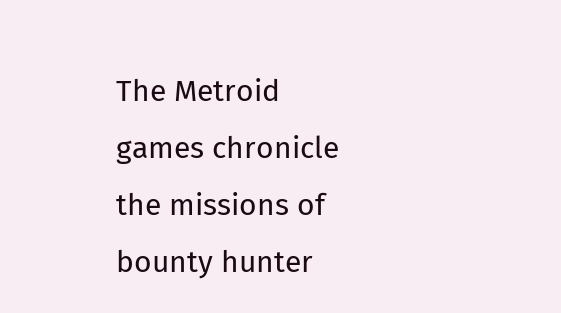The Metroid games chronicle the missions of bounty hunter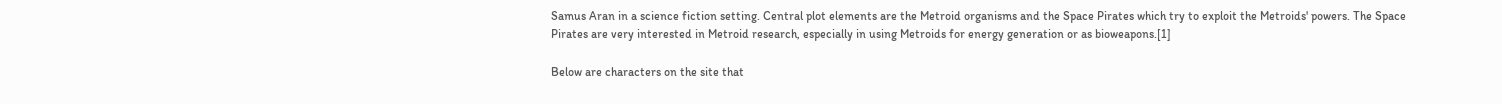Samus Aran in a science fiction setting. Central plot elements are the Metroid organisms and the Space Pirates which try to exploit the Metroids' powers. The Space Pirates are very interested in Metroid research, especially in using Metroids for energy generation or as bioweapons.[1]

Below are characters on the site that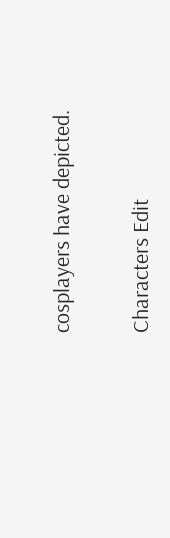cosplayers have depicted.

Characters Edit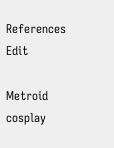References Edit

Metroid cosplay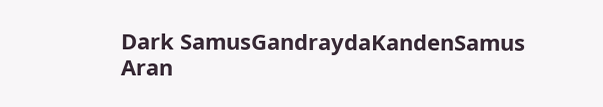Dark SamusGandraydaKandenSamus Aran